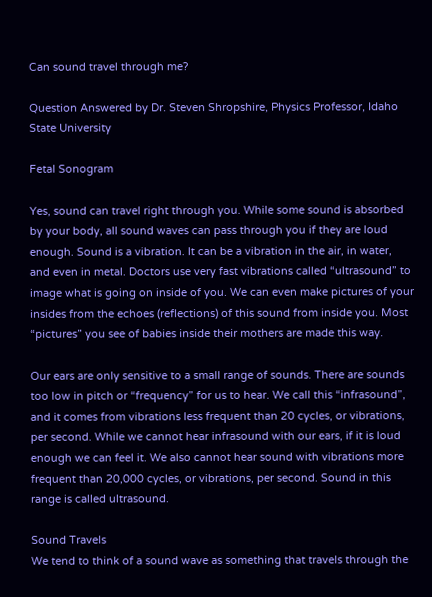Can sound travel through me?

Question Answered by Dr. Steven Shropshire, Physics Professor, Idaho State University

Fetal Sonogram

Yes, sound can travel right through you. While some sound is absorbed by your body, all sound waves can pass through you if they are loud enough. Sound is a vibration. It can be a vibration in the air, in water, and even in metal. Doctors use very fast vibrations called “ultrasound” to image what is going on inside of you. We can even make pictures of your insides from the echoes (reflections) of this sound from inside you. Most “pictures” you see of babies inside their mothers are made this way.

Our ears are only sensitive to a small range of sounds. There are sounds too low in pitch or “frequency” for us to hear. We call this “infrasound”, and it comes from vibrations less frequent than 20 cycles, or vibrations, per second. While we cannot hear infrasound with our ears, if it is loud enough we can feel it. We also cannot hear sound with vibrations more frequent than 20,000 cycles, or vibrations, per second. Sound in this range is called ultrasound.

Sound Travels
We tend to think of a sound wave as something that travels through the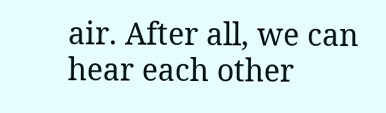air. After all, we can hear each other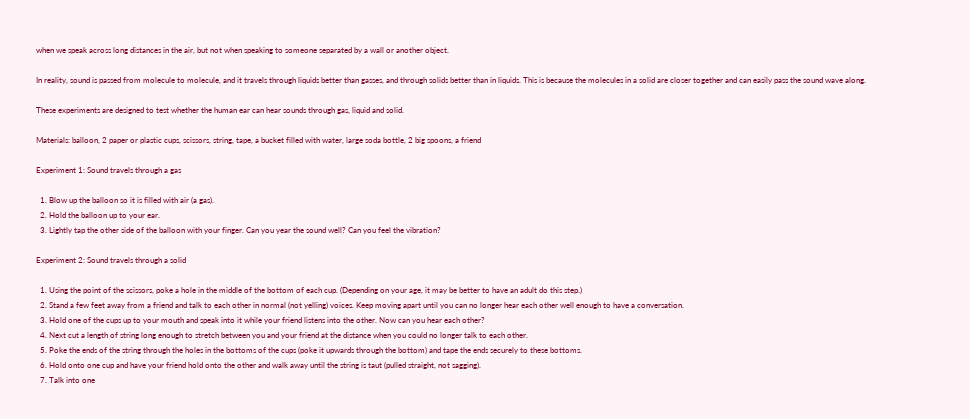when we speak across long distances in the air, but not when speaking to someone separated by a wall or another object.

In reality, sound is passed from molecule to molecule, and it travels through liquids better than gasses, and through solids better than in liquids. This is because the molecules in a solid are closer together and can easily pass the sound wave along.

These experiments are designed to test whether the human ear can hear sounds through gas, liquid and solid.

Materials: balloon, 2 paper or plastic cups, scissors, string, tape, a bucket filled with water, large soda bottle, 2 big spoons, a friend

Experiment 1: Sound travels through a gas

  1. Blow up the balloon so it is filled with air (a gas).
  2. Hold the balloon up to your ear.
  3. Lightly tap the other side of the balloon with your finger. Can you year the sound well? Can you feel the vibration?

Experiment 2: Sound travels through a solid

  1. Using the point of the scissors, poke a hole in the middle of the bottom of each cup. (Depending on your age, it may be better to have an adult do this step.)
  2. Stand a few feet away from a friend and talk to each other in normal (not yelling) voices. Keep moving apart until you can no longer hear each other well enough to have a conversation.
  3. Hold one of the cups up to your mouth and speak into it while your friend listens into the other. Now can you hear each other?
  4. Next cut a length of string long enough to stretch between you and your friend at the distance when you could no longer talk to each other.
  5. Poke the ends of the string through the holes in the bottoms of the cups (poke it upwards through the bottom) and tape the ends securely to these bottoms.
  6. Hold onto one cup and have your friend hold onto the other and walk away until the string is taut (pulled straight, not sagging).
  7. Talk into one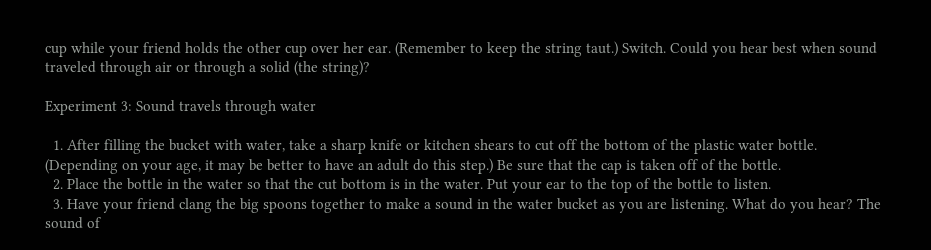cup while your friend holds the other cup over her ear. (Remember to keep the string taut.) Switch. Could you hear best when sound traveled through air or through a solid (the string)?

Experiment 3: Sound travels through water

  1. After filling the bucket with water, take a sharp knife or kitchen shears to cut off the bottom of the plastic water bottle. (Depending on your age, it may be better to have an adult do this step.) Be sure that the cap is taken off of the bottle.
  2. Place the bottle in the water so that the cut bottom is in the water. Put your ear to the top of the bottle to listen.
  3. Have your friend clang the big spoons together to make a sound in the water bucket as you are listening. What do you hear? The sound of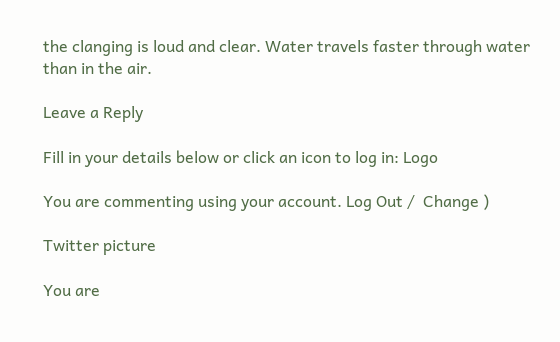the clanging is loud and clear. Water travels faster through water than in the air.

Leave a Reply

Fill in your details below or click an icon to log in: Logo

You are commenting using your account. Log Out /  Change )

Twitter picture

You are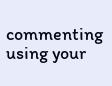commenting using your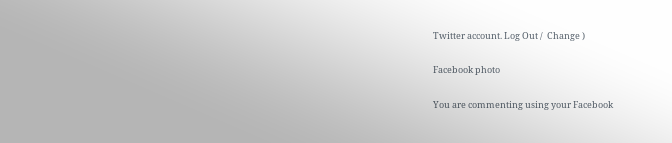Twitter account. Log Out /  Change )

Facebook photo

You are commenting using your Facebook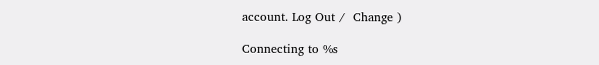account. Log Out /  Change )

Connecting to %s